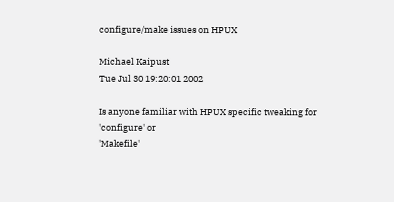configure/make issues on HPUX

Michael Kaipust
Tue Jul 30 19:20:01 2002

Is anyone familiar with HPUX specific tweaking for 'configure' or
'Makefile'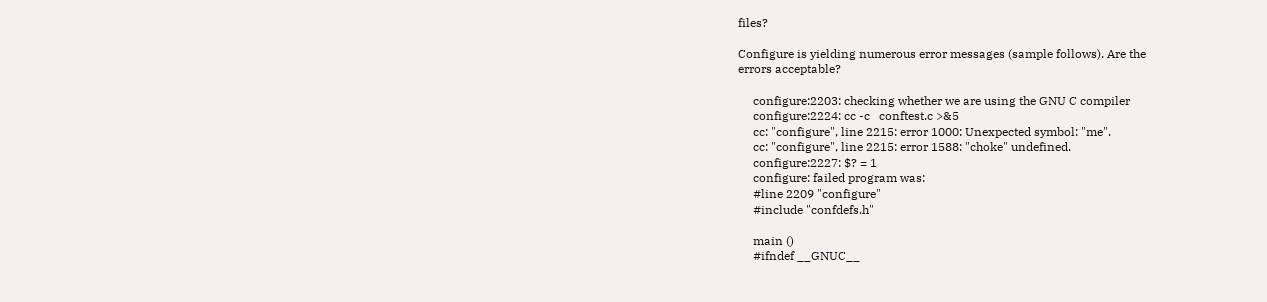files?

Configure is yielding numerous error messages (sample follows). Are the
errors acceptable?

     configure:2203: checking whether we are using the GNU C compiler
     configure:2224: cc -c   conftest.c >&5
     cc: "configure", line 2215: error 1000: Unexpected symbol: "me".
     cc: "configure", line 2215: error 1588: "choke" undefined.
     configure:2227: $? = 1
     configure: failed program was:
     #line 2209 "configure"
     #include "confdefs.h"

     main ()
     #ifndef __GNUC__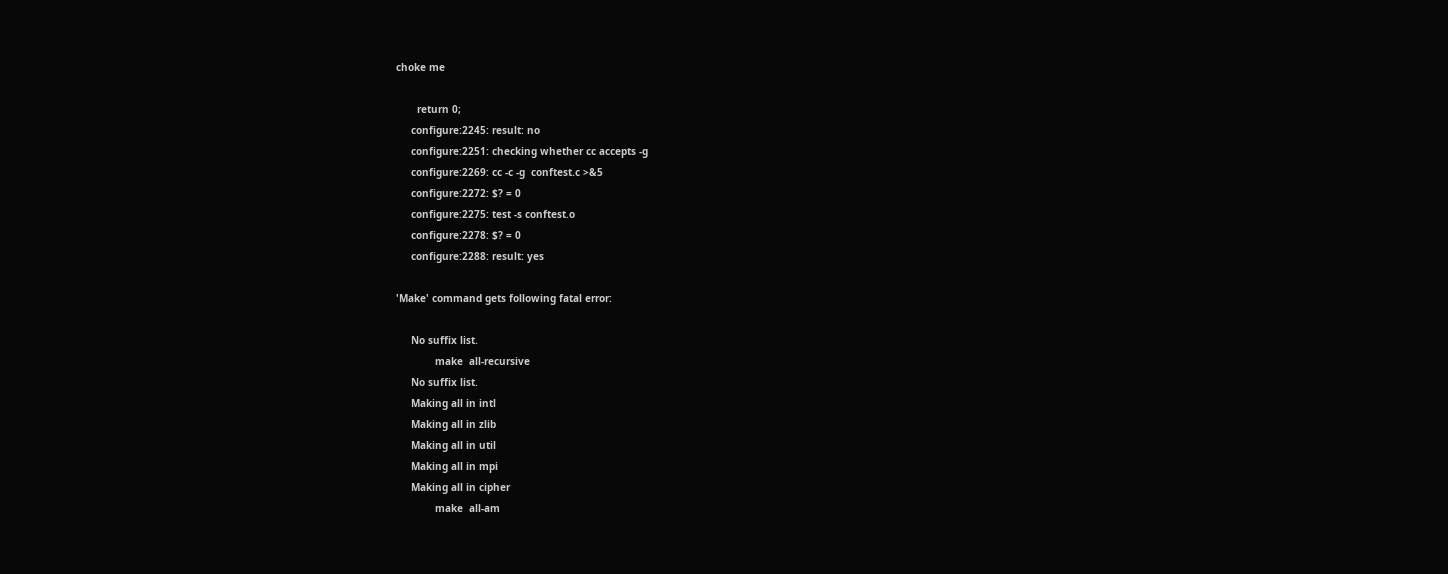choke me

       return 0;
     configure:2245: result: no
     configure:2251: checking whether cc accepts -g
     configure:2269: cc -c -g  conftest.c >&5
     configure:2272: $? = 0
     configure:2275: test -s conftest.o
     configure:2278: $? = 0
     configure:2288: result: yes

'Make' command gets following fatal error:

     No suffix list.
             make  all-recursive
     No suffix list.
     Making all in intl
     Making all in zlib
     Making all in util
     Making all in mpi
     Making all in cipher
             make  all-am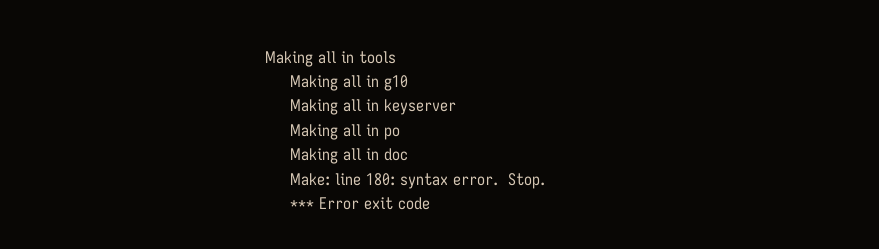Making all in tools
     Making all in g10
     Making all in keyserver
     Making all in po
     Making all in doc
     Make: line 180: syntax error.  Stop.
     *** Error exit code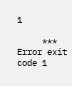1

     *** Error exit code 1